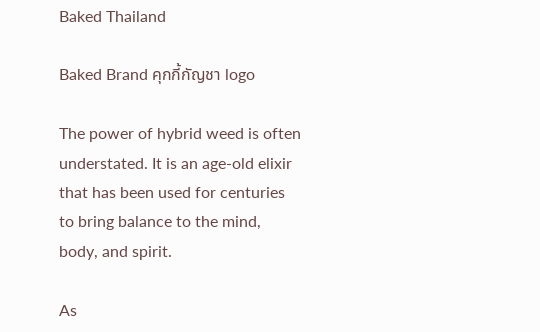Baked Thailand

Baked Brand คุกกี้กัญชา logo

The power of hybrid weed is often understated. It is an age-old elixir that has been used for centuries to bring balance to the mind, body, and spirit.

As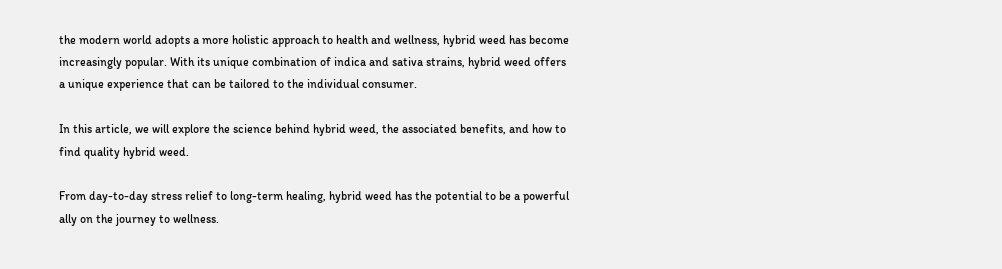the modern world adopts a more holistic approach to health and wellness, hybrid weed has become increasingly popular. With its unique combination of indica and sativa strains, hybrid weed offers a unique experience that can be tailored to the individual consumer.

In this article, we will explore the science behind hybrid weed, the associated benefits, and how to find quality hybrid weed.

From day-to-day stress relief to long-term healing, hybrid weed has the potential to be a powerful ally on the journey to wellness.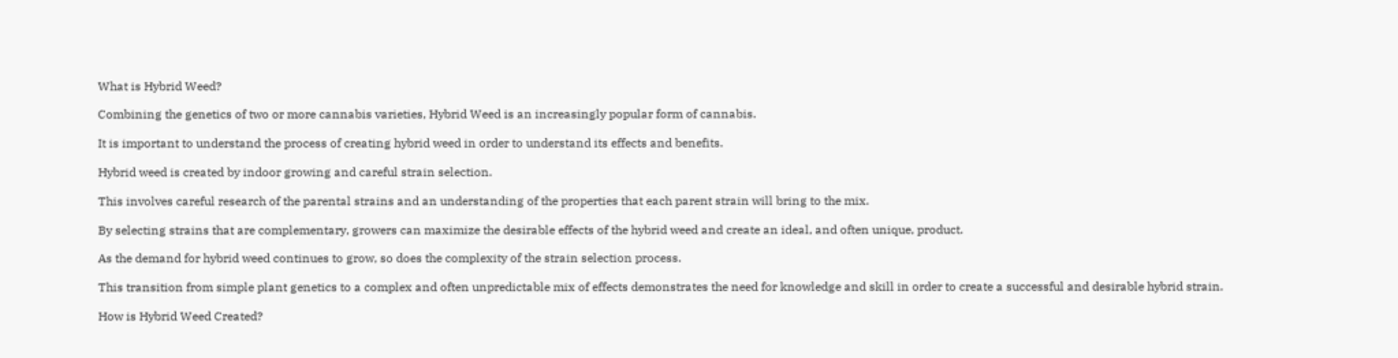What is Hybrid Weed?

Combining the genetics of two or more cannabis varieties, Hybrid Weed is an increasingly popular form of cannabis.

It is important to understand the process of creating hybrid weed in order to understand its effects and benefits.

Hybrid weed is created by indoor growing and careful strain selection.

This involves careful research of the parental strains and an understanding of the properties that each parent strain will bring to the mix.

By selecting strains that are complementary, growers can maximize the desirable effects of the hybrid weed and create an ideal, and often unique, product.

As the demand for hybrid weed continues to grow, so does the complexity of the strain selection process.

This transition from simple plant genetics to a complex and often unpredictable mix of effects demonstrates the need for knowledge and skill in order to create a successful and desirable hybrid strain.

How is Hybrid Weed Created?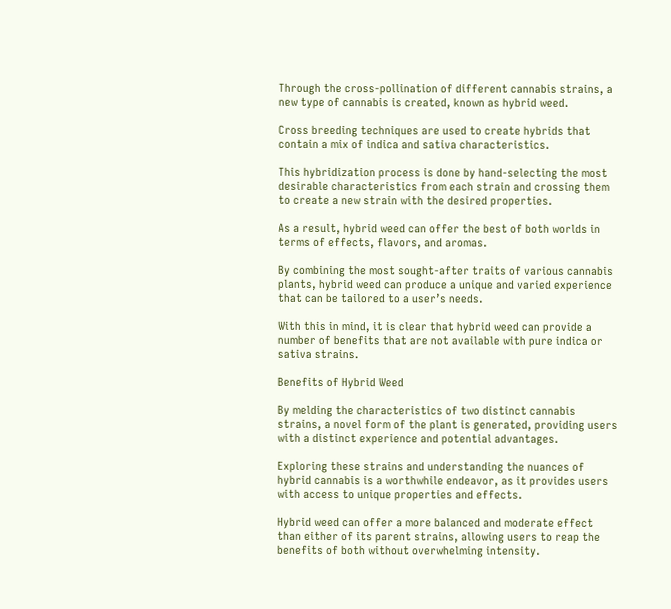Through the cross-pollination of different cannabis strains, a new type of cannabis is created, known as hybrid weed.

Cross breeding techniques are used to create hybrids that contain a mix of indica and sativa characteristics.

This hybridization process is done by hand-selecting the most desirable characteristics from each strain and crossing them to create a new strain with the desired properties.

As a result, hybrid weed can offer the best of both worlds in terms of effects, flavors, and aromas.

By combining the most sought-after traits of various cannabis plants, hybrid weed can produce a unique and varied experience that can be tailored to a user’s needs.

With this in mind, it is clear that hybrid weed can provide a number of benefits that are not available with pure indica or sativa strains.

Benefits of Hybrid Weed

By melding the characteristics of two distinct cannabis strains, a novel form of the plant is generated, providing users with a distinct experience and potential advantages.

Exploring these strains and understanding the nuances of hybrid cannabis is a worthwhile endeavor, as it provides users with access to unique properties and effects.

Hybrid weed can offer a more balanced and moderate effect than either of its parent strains, allowing users to reap the benefits of both without overwhelming intensity.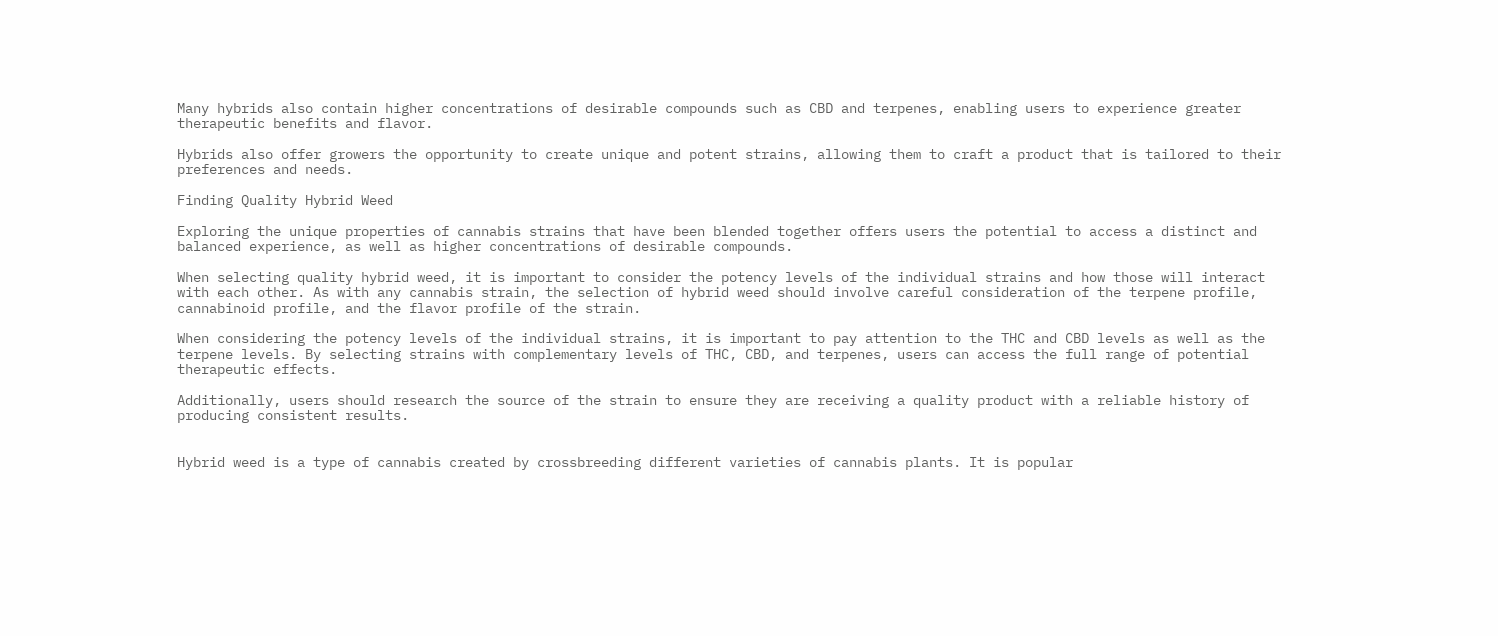Many hybrids also contain higher concentrations of desirable compounds such as CBD and terpenes, enabling users to experience greater therapeutic benefits and flavor.

Hybrids also offer growers the opportunity to create unique and potent strains, allowing them to craft a product that is tailored to their preferences and needs.

Finding Quality Hybrid Weed

Exploring the unique properties of cannabis strains that have been blended together offers users the potential to access a distinct and balanced experience, as well as higher concentrations of desirable compounds.

When selecting quality hybrid weed, it is important to consider the potency levels of the individual strains and how those will interact with each other. As with any cannabis strain, the selection of hybrid weed should involve careful consideration of the terpene profile, cannabinoid profile, and the flavor profile of the strain.

When considering the potency levels of the individual strains, it is important to pay attention to the THC and CBD levels as well as the terpene levels. By selecting strains with complementary levels of THC, CBD, and terpenes, users can access the full range of potential therapeutic effects.

Additionally, users should research the source of the strain to ensure they are receiving a quality product with a reliable history of producing consistent results.


Hybrid weed is a type of cannabis created by crossbreeding different varieties of cannabis plants. It is popular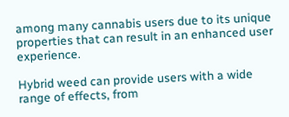among many cannabis users due to its unique properties that can result in an enhanced user experience.

Hybrid weed can provide users with a wide range of effects, from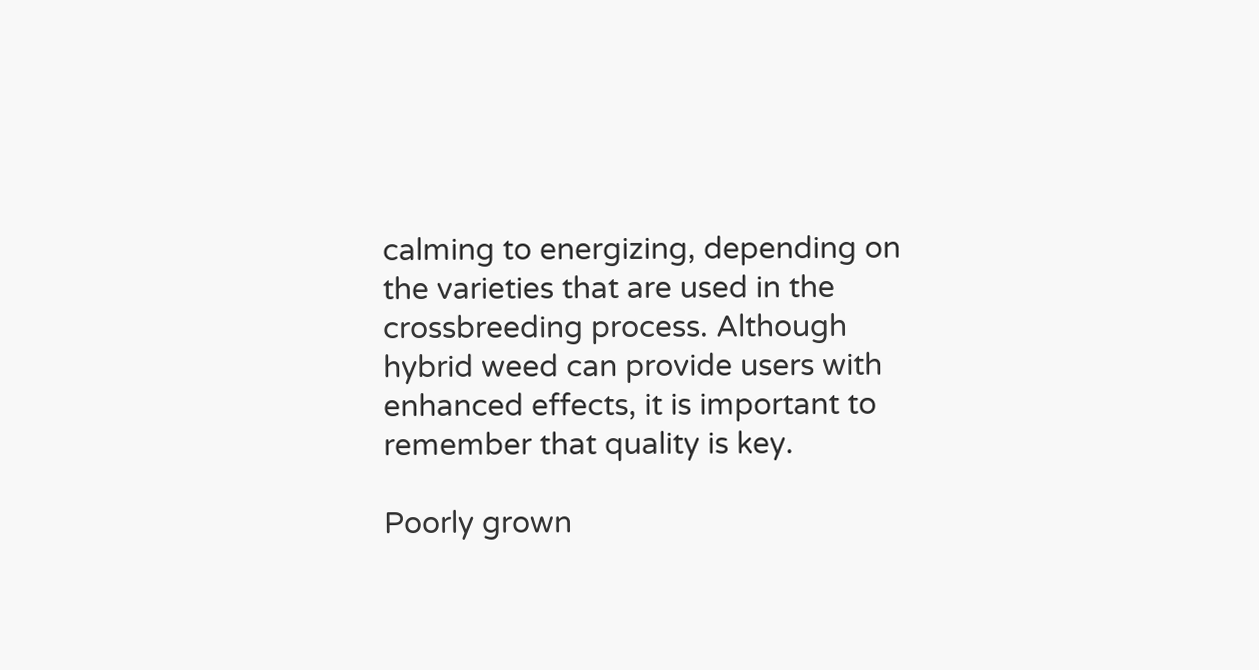calming to energizing, depending on the varieties that are used in the crossbreeding process. Although hybrid weed can provide users with enhanced effects, it is important to remember that quality is key.

Poorly grown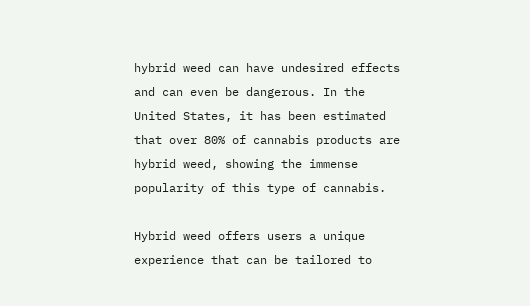hybrid weed can have undesired effects and can even be dangerous. In the United States, it has been estimated that over 80% of cannabis products are hybrid weed, showing the immense popularity of this type of cannabis.

Hybrid weed offers users a unique experience that can be tailored to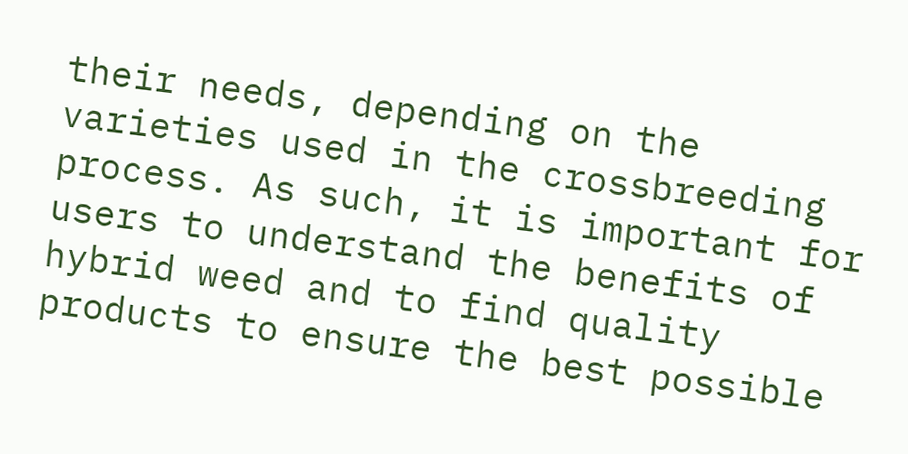their needs, depending on the varieties used in the crossbreeding process. As such, it is important for users to understand the benefits of hybrid weed and to find quality products to ensure the best possible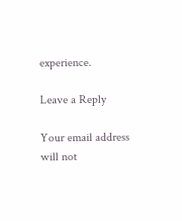experience.

Leave a Reply

Your email address will not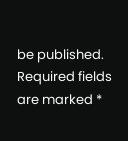be published. Required fields are marked *